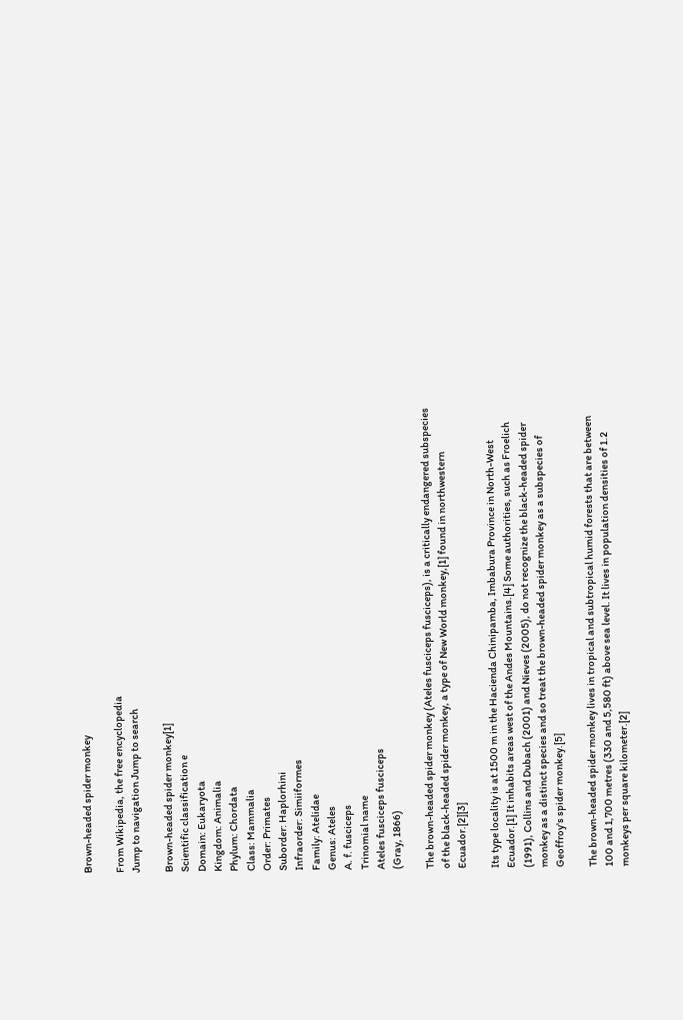Brown-headed spider monkey

From Wikipedia, the free encyclopedia
Jump to navigation Jump to search

Brown-headed spider monkey[1]
Scientific classification e
Domain: Eukaryota
Kingdom: Animalia
Phylum: Chordata
Class: Mammalia
Order: Primates
Suborder: Haplorhini
Infraorder: Simiiformes
Family: Atelidae
Genus: Ateles
A. f. fusciceps
Trinomial name
Ateles fusciceps fusciceps
(Gray, 1866)

The brown-headed spider monkey (Ateles fusciceps fusciceps), is a critically endangered subspecies of the black-headed spider monkey, a type of New World monkey,[1] found in northwestern Ecuador.[2][3]

Its type locality is at 1500 m in the Hacienda Chinipamba, Imbabura Province in North-West Ecuador.[1] It inhabits areas west of the Andes Mountains.[4] Some authorities, such as Froelich (1991), Collins and Dubach (2001) and Nieves (2005), do not recognize the black-headed spider monkey as a distinct species and so treat the brown-headed spider monkey as a subspecies of Geoffroy's spider monkey.[5]

The brown-headed spider monkey lives in tropical and subtropical humid forests that are between 100 and 1,700 metres (330 and 5,580 ft) above sea level. It lives in population densities of 1.2 monkeys per square kilometer.[2]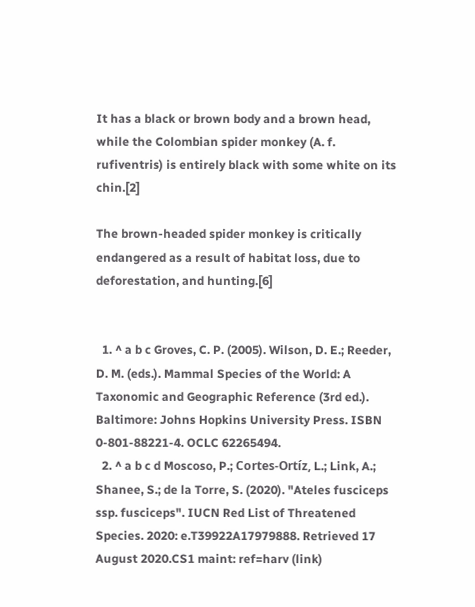It has a black or brown body and a brown head, while the Colombian spider monkey (A. f. rufiventris) is entirely black with some white on its chin.[2]

The brown-headed spider monkey is critically endangered as a result of habitat loss, due to deforestation, and hunting.[6]


  1. ^ a b c Groves, C. P. (2005). Wilson, D. E.; Reeder, D. M. (eds.). Mammal Species of the World: A Taxonomic and Geographic Reference (3rd ed.). Baltimore: Johns Hopkins University Press. ISBN 0-801-88221-4. OCLC 62265494.
  2. ^ a b c d Moscoso, P.; Cortes-Ortíz, L.; Link, A.; Shanee, S.; de la Torre, S. (2020). "Ateles fusciceps ssp. fusciceps". IUCN Red List of Threatened Species. 2020: e.T39922A17979888. Retrieved 17 August 2020.CS1 maint: ref=harv (link)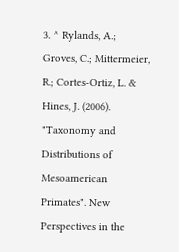3. ^ Rylands, A.; Groves, C.; Mittermeier, R.; Cortes-Ortiz, L. & Hines, J. (2006). "Taxonomy and Distributions of Mesoamerican Primates". New Perspectives in the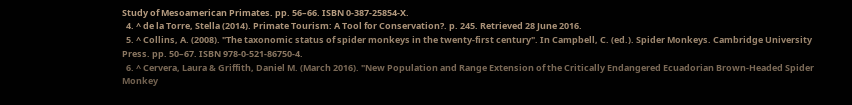Study of Mesoamerican Primates. pp. 56–66. ISBN 0-387-25854-X.
  4. ^ de la Torre, Stella (2014). Primate Tourism: A Tool for Conservation?. p. 245. Retrieved 28 June 2016.
  5. ^ Collins, A. (2008). "The taxonomic status of spider monkeys in the twenty-first century". In Campbell, C. (ed.). Spider Monkeys. Cambridge University Press. pp. 50–67. ISBN 978-0-521-86750-4.
  6. ^ Cervera, Laura & Griffith, Daniel M. (March 2016). "New Population and Range Extension of the Critically Endangered Ecuadorian Brown-Headed Spider Monkey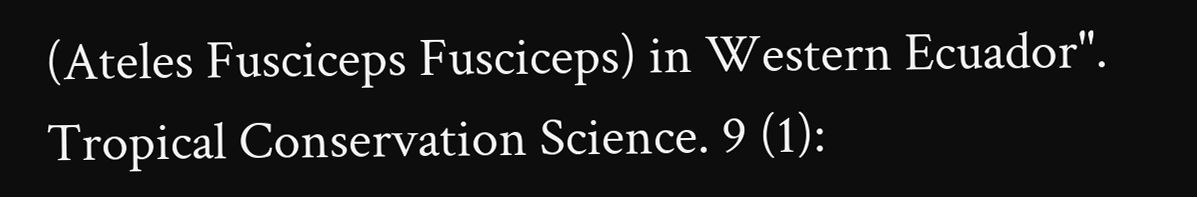(Ateles Fusciceps Fusciceps) in Western Ecuador". Tropical Conservation Science. 9 (1):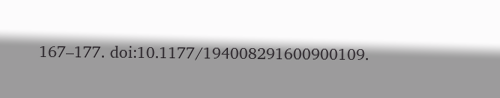167–177. doi:10.1177/194008291600900109.